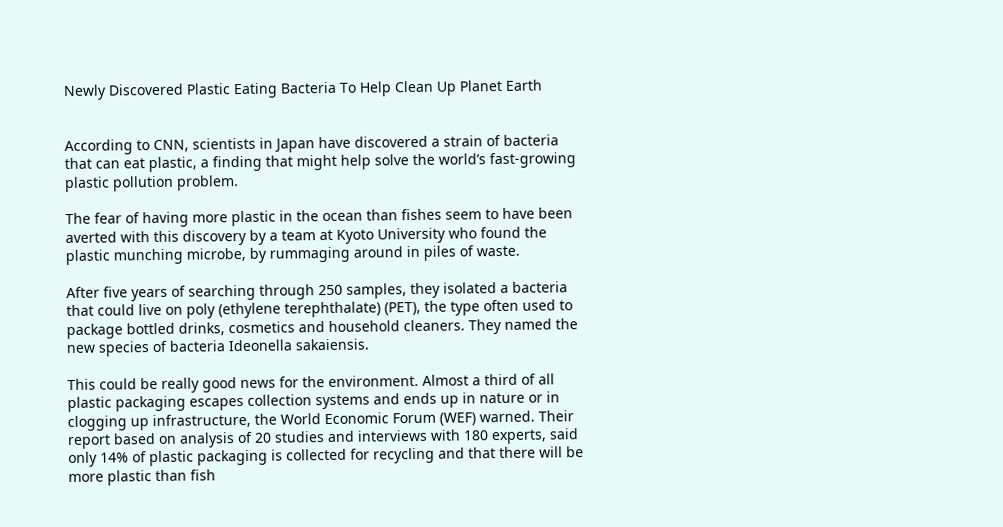Newly Discovered Plastic Eating Bacteria To Help Clean Up Planet Earth


According to CNN, scientists in Japan have discovered a strain of bacteria that can eat plastic, a finding that might help solve the world’s fast-growing plastic pollution problem.

The fear of having more plastic in the ocean than fishes seem to have been averted with this discovery by a team at Kyoto University who found the plastic munching microbe, by rummaging around in piles of waste.

After five years of searching through 250 samples, they isolated a bacteria that could live on poly (ethylene terephthalate) (PET), the type often used to package bottled drinks, cosmetics and household cleaners. They named the new species of bacteria Ideonella sakaiensis.

This could be really good news for the environment. Almost a third of all plastic packaging escapes collection systems and ends up in nature or in clogging up infrastructure, the World Economic Forum (WEF) warned. Their report based on analysis of 20 studies and interviews with 180 experts, said only 14% of plastic packaging is collected for recycling and that there will be more plastic than fish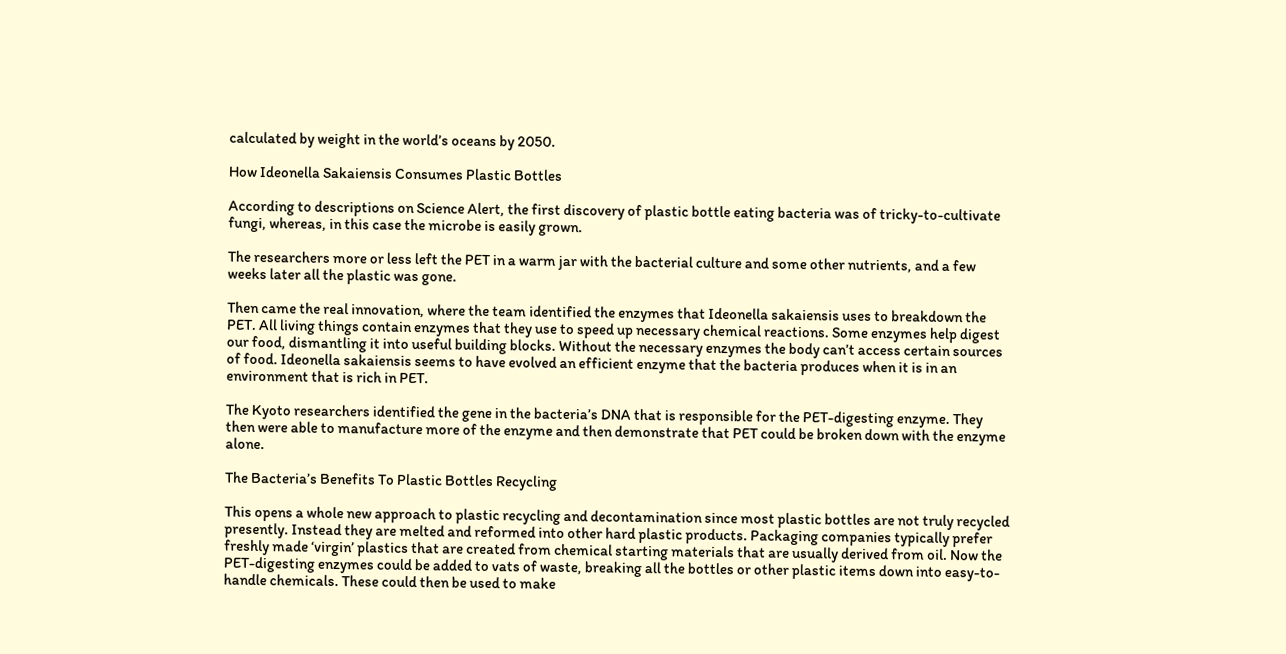calculated by weight in the world’s oceans by 2050.

How Ideonella Sakaiensis Consumes Plastic Bottles

According to descriptions on Science Alert, the first discovery of plastic bottle eating bacteria was of tricky-to-cultivate fungi, whereas, in this case the microbe is easily grown.

The researchers more or less left the PET in a warm jar with the bacterial culture and some other nutrients, and a few weeks later all the plastic was gone.

Then came the real innovation, where the team identified the enzymes that Ideonella sakaiensis uses to breakdown the PET. All living things contain enzymes that they use to speed up necessary chemical reactions. Some enzymes help digest our food, dismantling it into useful building blocks. Without the necessary enzymes the body can’t access certain sources of food. Ideonella sakaiensis seems to have evolved an efficient enzyme that the bacteria produces when it is in an environment that is rich in PET.

The Kyoto researchers identified the gene in the bacteria’s DNA that is responsible for the PET-digesting enzyme. They then were able to manufacture more of the enzyme and then demonstrate that PET could be broken down with the enzyme alone.

The Bacteria’s Benefits To Plastic Bottles Recycling

This opens a whole new approach to plastic recycling and decontamination since most plastic bottles are not truly recycled presently. Instead they are melted and reformed into other hard plastic products. Packaging companies typically prefer freshly made ‘virgin’ plastics that are created from chemical starting materials that are usually derived from oil. Now the PET-digesting enzymes could be added to vats of waste, breaking all the bottles or other plastic items down into easy-to-handle chemicals. These could then be used to make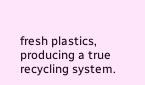fresh plastics, producing a true recycling system.